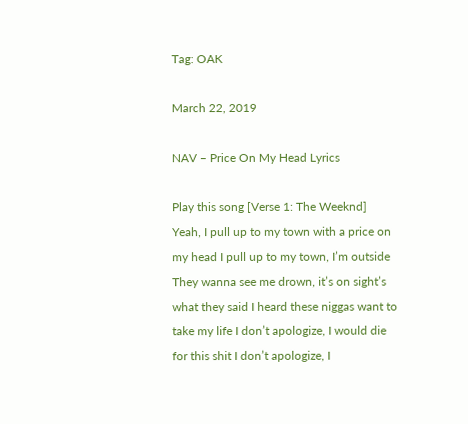Tag: OAK

March 22, 2019

NAV – Price On My Head Lyrics

Play this song [Verse 1: The Weeknd] Yeah, I pull up to my town with a price on my head I pull up to my town, I’m outside They wanna see me drown, it’s on sight’s what they said I heard these niggas want to take my life I don’t apologize, I would die for this shit I don’t apologize, I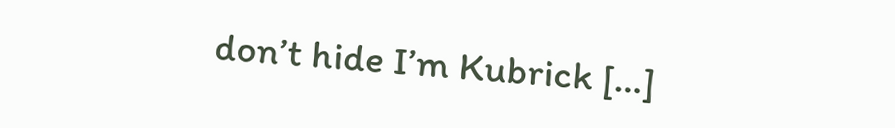don’t hide I’m Kubrick […]